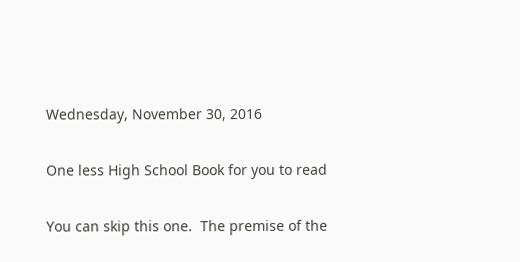Wednesday, November 30, 2016

One less High School Book for you to read

You can skip this one.  The premise of the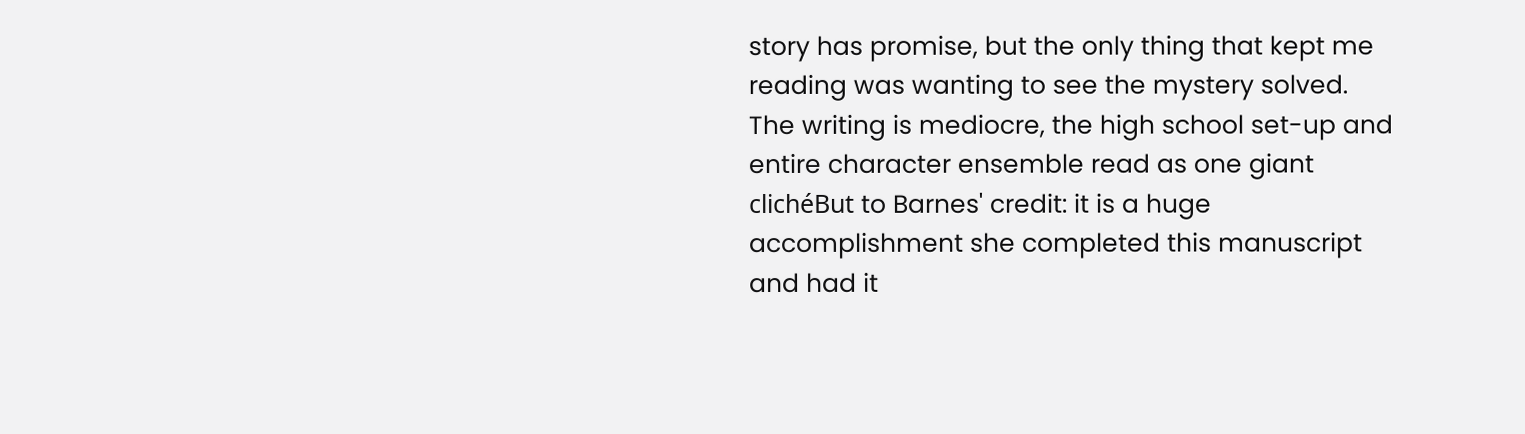story has promise, but the only thing that kept me reading was wanting to see the mystery solved.  The writing is mediocre, the high school set-up and entire character ensemble read as one giant clichéBut to Barnes' credit: it is a huge accomplishment she completed this manuscript and had it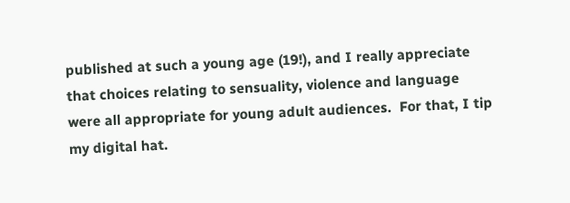published at such a young age (19!), and I really appreciate that choices relating to sensuality, violence and language were all appropriate for young adult audiences.  For that, I tip my digital hat.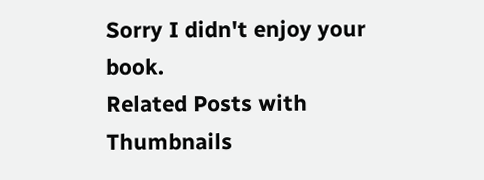Sorry I didn't enjoy your book.
Related Posts with Thumbnails